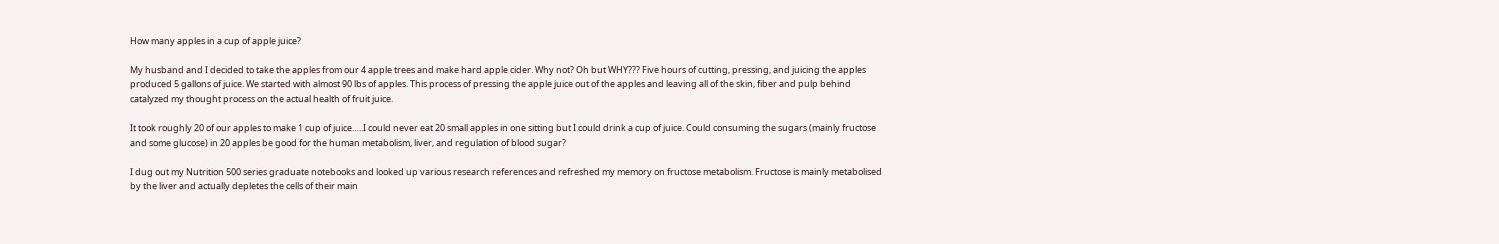How many apples in a cup of apple juice?

My husband and I decided to take the apples from our 4 apple trees and make hard apple cider. Why not? Oh but WHY??? Five hours of cutting, pressing, and juicing the apples produced 5 gallons of juice. We started with almost 90 lbs of apples. This process of pressing the apple juice out of the apples and leaving all of the skin, fiber and pulp behind catalyzed my thought process on the actual health of fruit juice.

It took roughly 20 of our apples to make 1 cup of juice…..I could never eat 20 small apples in one sitting but I could drink a cup of juice. Could consuming the sugars (mainly fructose and some glucose) in 20 apples be good for the human metabolism, liver, and regulation of blood sugar?

I dug out my Nutrition 500 series graduate notebooks and looked up various research references and refreshed my memory on fructose metabolism. Fructose is mainly metabolised by the liver and actually depletes the cells of their main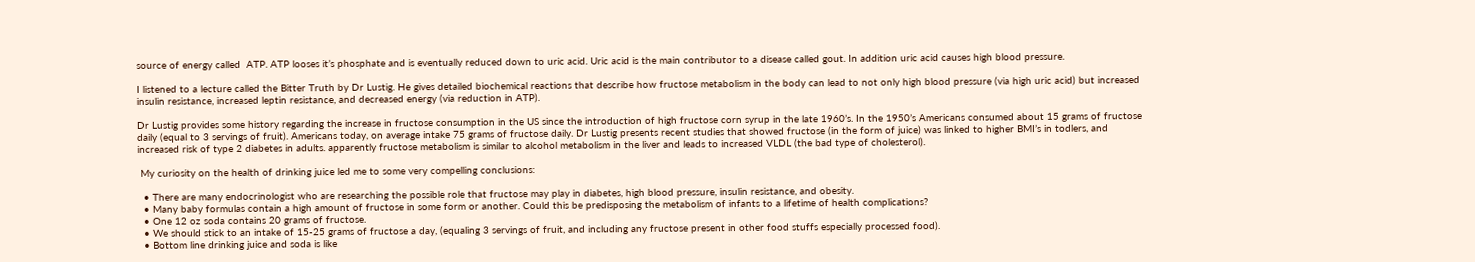source of energy called  ATP. ATP looses it’s phosphate and is eventually reduced down to uric acid. Uric acid is the main contributor to a disease called gout. In addition uric acid causes high blood pressure.

I listened to a lecture called the Bitter Truth by Dr Lustig. He gives detailed biochemical reactions that describe how fructose metabolism in the body can lead to not only high blood pressure (via high uric acid) but increased insulin resistance, increased leptin resistance, and decreased energy (via reduction in ATP).

Dr Lustig provides some history regarding the increase in fructose consumption in the US since the introduction of high fructose corn syrup in the late 1960’s. In the 1950’s Americans consumed about 15 grams of fructose daily (equal to 3 servings of fruit). Americans today, on average intake 75 grams of fructose daily. Dr Lustig presents recent studies that showed fructose (in the form of juice) was linked to higher BMI’s in todlers, and increased risk of type 2 diabetes in adults. apparently fructose metabolism is similar to alcohol metabolism in the liver and leads to increased VLDL (the bad type of cholesterol).

 My curiosity on the health of drinking juice led me to some very compelling conclusions:

  • There are many endocrinologist who are researching the possible role that fructose may play in diabetes, high blood pressure, insulin resistance, and obesity.
  • Many baby formulas contain a high amount of fructose in some form or another. Could this be predisposing the metabolism of infants to a lifetime of health complications?
  • One 12 oz soda contains 20 grams of fructose.
  • We should stick to an intake of 15-25 grams of fructose a day, (equaling 3 servings of fruit, and including any fructose present in other food stuffs especially processed food).
  • Bottom line drinking juice and soda is like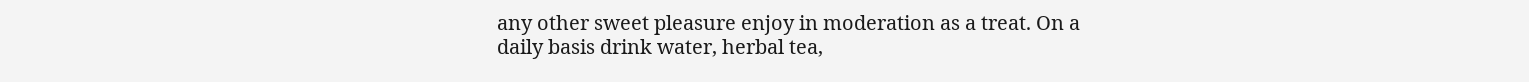any other sweet pleasure enjoy in moderation as a treat. On a daily basis drink water, herbal tea,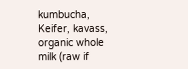kumbucha, Keifer, kavass, organic whole milk (raw if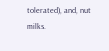tolerated), and, nut milks.